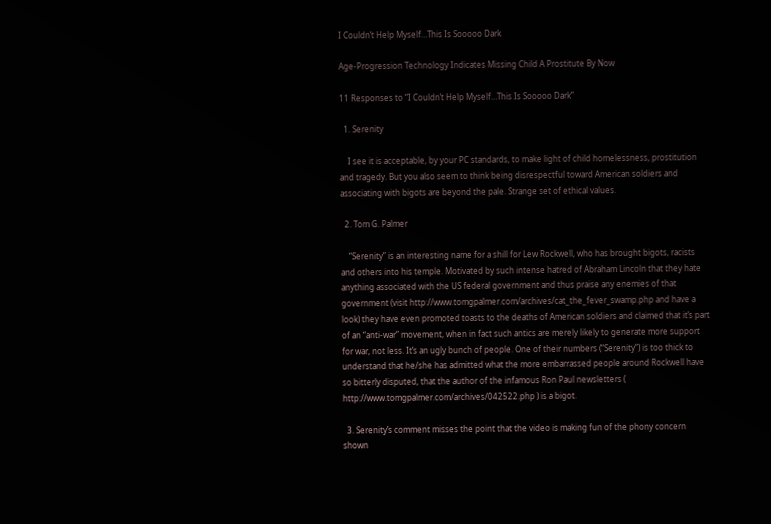I Couldn’t Help Myself…This Is Sooooo Dark

Age-Progression Technology Indicates Missing Child A Prostitute By Now

11 Responses to “I Couldn’t Help Myself…This Is Sooooo Dark”

  1. Serenity

    I see it is acceptable, by your PC standards, to make light of child homelessness, prostitution and tragedy. But you also seem to think being disrespectful toward American soldiers and associating with bigots are beyond the pale. Strange set of ethical values.

  2. Tom G. Palmer

    “Serenity” is an interesting name for a shill for Lew Rockwell, who has brought bigots, racists and others into his temple. Motivated by such intense hatred of Abraham Lincoln that they hate anything associated with the US federal government and thus praise any enemies of that government (visit http://www.tomgpalmer.com/archives/cat_the_fever_swamp.php and have a look) they have even promoted toasts to the deaths of American soldiers and claimed that it’s part of an “anti-war” movement, when in fact such antics are merely likely to generate more support for war, not less. It’s an ugly bunch of people. One of their numbers (“Serenity”) is too thick to understand that he/she has admitted what the more embarrassed people around Rockwell have so bitterly disputed, that the author of the infamous Ron Paul newsletters ( http://www.tomgpalmer.com/archives/042522.php ) is a bigot.

  3. Serenity’s comment misses the point that the video is making fun of the phony concern shown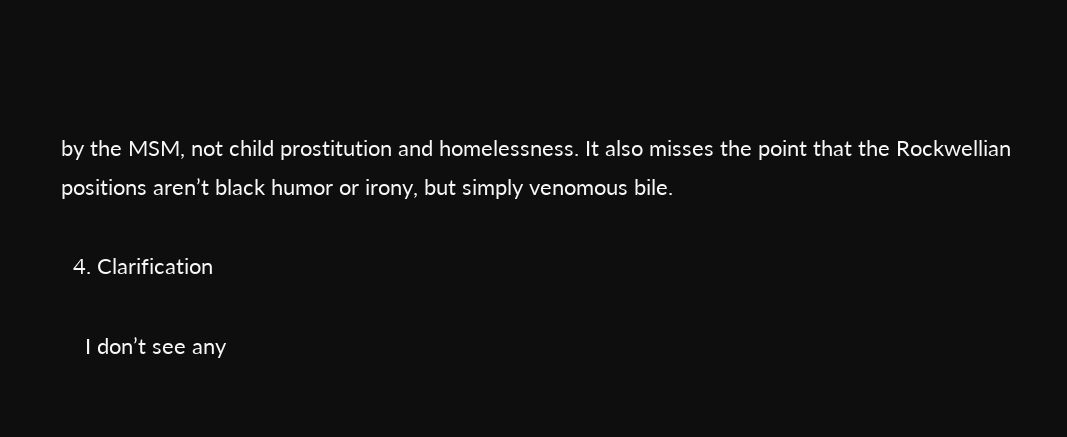by the MSM, not child prostitution and homelessness. It also misses the point that the Rockwellian positions aren’t black humor or irony, but simply venomous bile.

  4. Clarification

    I don’t see any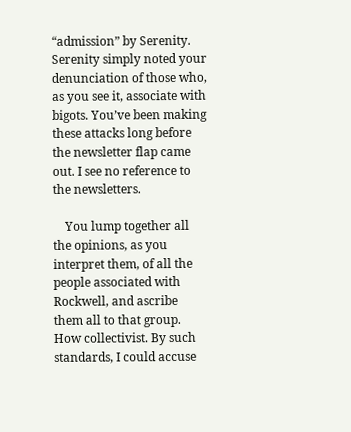“admission” by Serenity. Serenity simply noted your denunciation of those who, as you see it, associate with bigots. You’ve been making these attacks long before the newsletter flap came out. I see no reference to the newsletters.

    You lump together all the opinions, as you interpret them, of all the people associated with Rockwell, and ascribe them all to that group. How collectivist. By such standards, I could accuse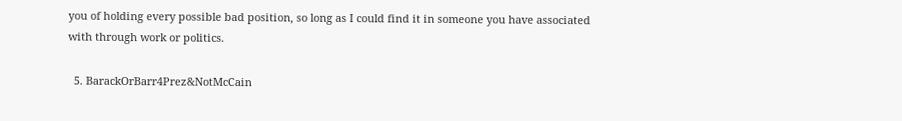you of holding every possible bad position, so long as I could find it in someone you have associated with through work or politics.

  5. BarackOrBarr4Prez&NotMcCain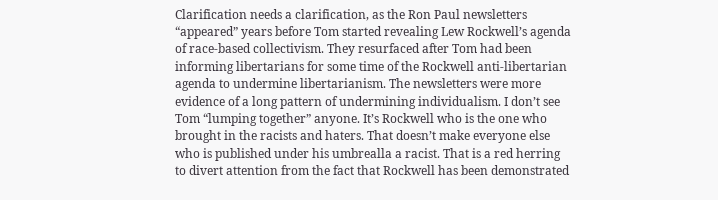Clarification needs a clarification, as the Ron Paul newsletters “appeared” years before Tom started revealing Lew Rockwell’s agenda of race-based collectivism. They resurfaced after Tom had been informing libertarians for some time of the Rockwell anti-libertarian agenda to undermine libertarianism. The newsletters were more evidence of a long pattern of undermining individualism. I don’t see Tom “lumping together” anyone. It’s Rockwell who is the one who brought in the racists and haters. That doesn’t make everyone else who is published under his umbrealla a racist. That is a red herring to divert attention from the fact that Rockwell has been demonstrated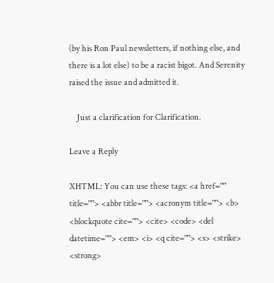(by his Ron Paul newsletters, if nothing else, and there is a lot else) to be a racist bigot. And Serenity raised the issue and admitted it.

    Just a clarification for Clarification.

Leave a Reply

XHTML: You can use these tags: <a href="" title=""> <abbr title=""> <acronym title=""> <b> <blockquote cite=""> <cite> <code> <del datetime=""> <em> <i> <q cite=""> <s> <strike> <strong>